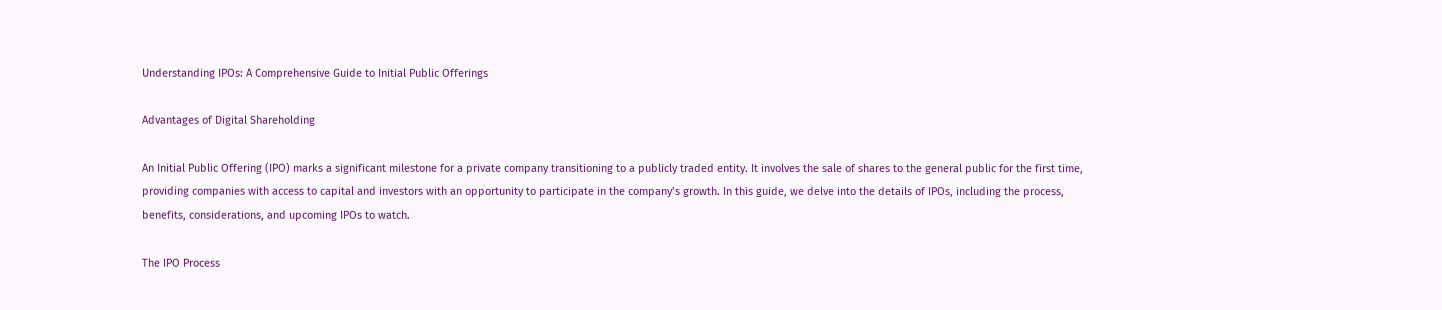Understanding IPOs: A Comprehensive Guide to Initial Public Offerings

Advantages of Digital Shareholding

An Initial Public Offering (IPO) marks a significant milestone for a private company transitioning to a publicly traded entity. It involves the sale of shares to the general public for the first time, providing companies with access to capital and investors with an opportunity to participate in the company’s growth. In this guide, we delve into the details of IPOs, including the process, benefits, considerations, and upcoming IPOs to watch.

The IPO Process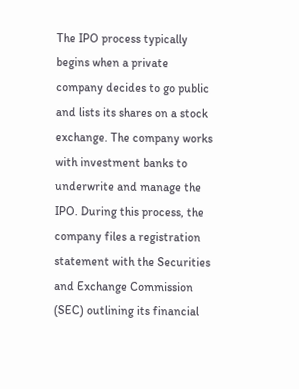The IPO process typically begins when a private company decides to go public and lists its shares on a stock exchange. The company works with investment banks to underwrite and manage the IPO. During this process, the company files a registration statement with the Securities and Exchange Commission (SEC) outlining its financial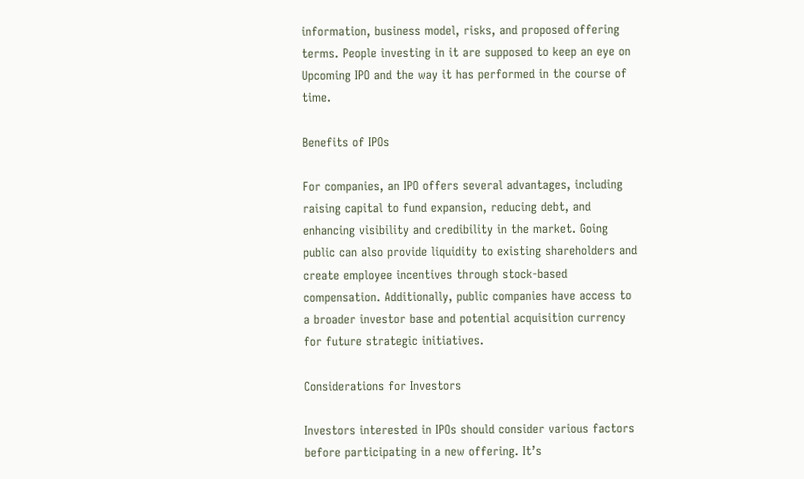information, business model, risks, and proposed offering terms. People investing in it are supposed to keep an eye on Upcoming IPO and the way it has performed in the course of time.

Benefits of IPOs

For companies, an IPO offers several advantages, including raising capital to fund expansion, reducing debt, and enhancing visibility and credibility in the market. Going public can also provide liquidity to existing shareholders and create employee incentives through stock-based compensation. Additionally, public companies have access to a broader investor base and potential acquisition currency for future strategic initiatives.

Considerations for Investors

Investors interested in IPOs should consider various factors before participating in a new offering. It’s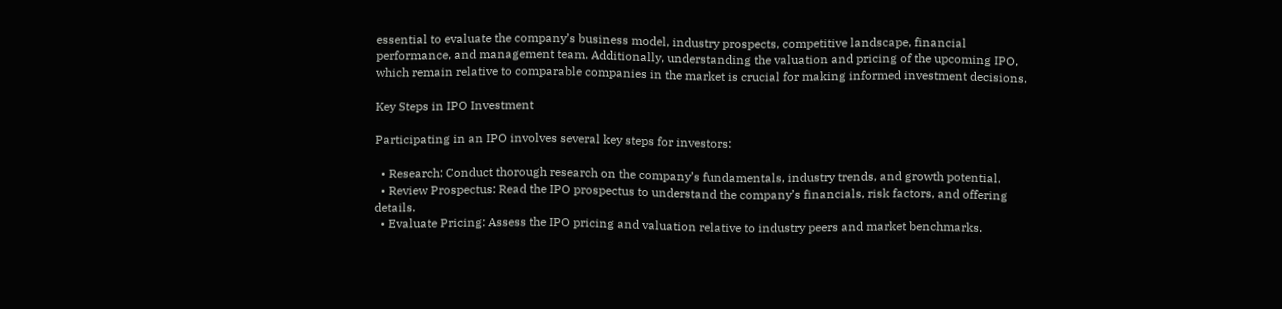essential to evaluate the company’s business model, industry prospects, competitive landscape, financial performance, and management team. Additionally, understanding the valuation and pricing of the upcoming IPO, which remain relative to comparable companies in the market is crucial for making informed investment decisions.

Key Steps in IPO Investment

Participating in an IPO involves several key steps for investors:

  • Research: Conduct thorough research on the company’s fundamentals, industry trends, and growth potential.
  • Review Prospectus: Read the IPO prospectus to understand the company’s financials, risk factors, and offering details.
  • Evaluate Pricing: Assess the IPO pricing and valuation relative to industry peers and market benchmarks.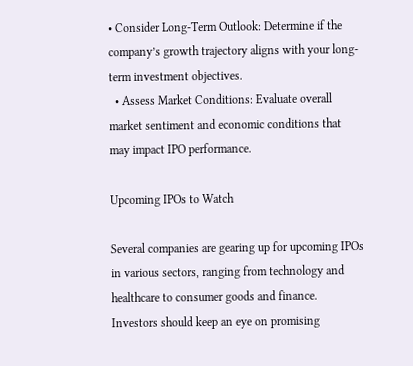• Consider Long-Term Outlook: Determine if the company’s growth trajectory aligns with your long-term investment objectives.
  • Assess Market Conditions: Evaluate overall market sentiment and economic conditions that may impact IPO performance.

Upcoming IPOs to Watch

Several companies are gearing up for upcoming IPOs in various sectors, ranging from technology and healthcare to consumer goods and finance. Investors should keep an eye on promising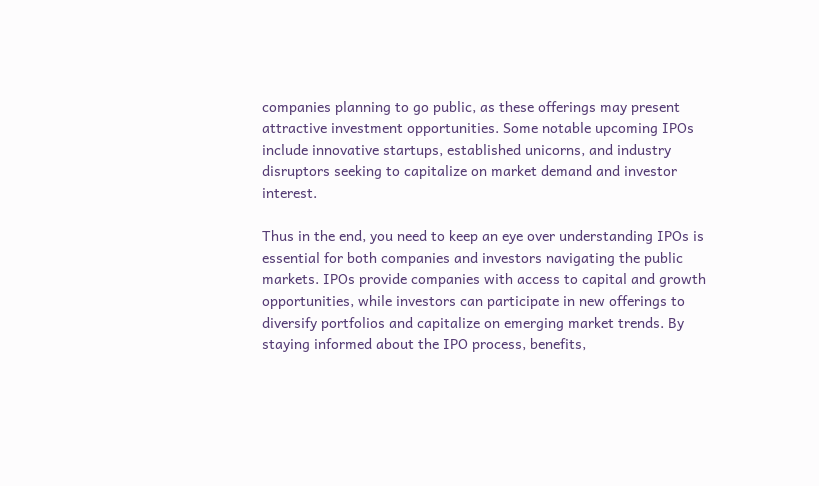companies planning to go public, as these offerings may present attractive investment opportunities. Some notable upcoming IPOs include innovative startups, established unicorns, and industry disruptors seeking to capitalize on market demand and investor interest.

Thus in the end, you need to keep an eye over understanding IPOs is essential for both companies and investors navigating the public markets. IPOs provide companies with access to capital and growth opportunities, while investors can participate in new offerings to diversify portfolios and capitalize on emerging market trends. By staying informed about the IPO process, benefits,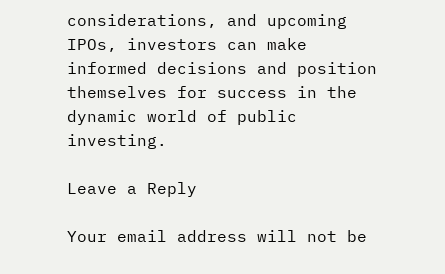considerations, and upcoming IPOs, investors can make informed decisions and position themselves for success in the dynamic world of public investing.

Leave a Reply

Your email address will not be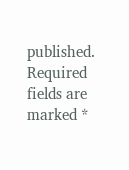published. Required fields are marked *